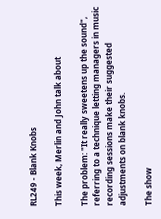RL249 - Blank Knobs

This week, Merlin and John talk about

The problem: "It really sweetens up the sound", referring to a technique letting managers in music recording sessions make their suggested adjustments on blank knobs.

The show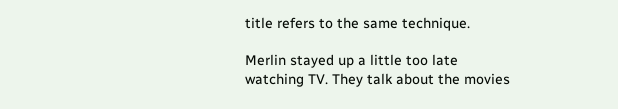title refers to the same technique.

Merlin stayed up a little too late watching TV. They talk about the movies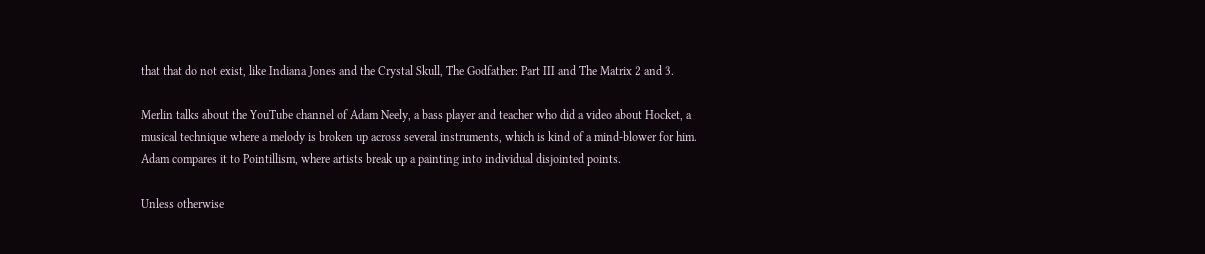that that do not exist, like Indiana Jones and the Crystal Skull, The Godfather: Part III and The Matrix 2 and 3.

Merlin talks about the YouTube channel of Adam Neely, a bass player and teacher who did a video about Hocket, a musical technique where a melody is broken up across several instruments, which is kind of a mind-blower for him. Adam compares it to Pointillism, where artists break up a painting into individual disjointed points.

Unless otherwise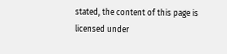stated, the content of this page is licensed under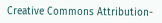Creative Commons Attribution-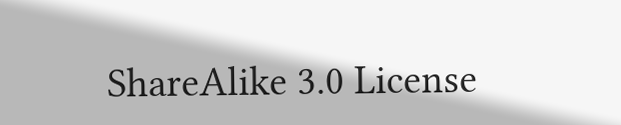ShareAlike 3.0 License